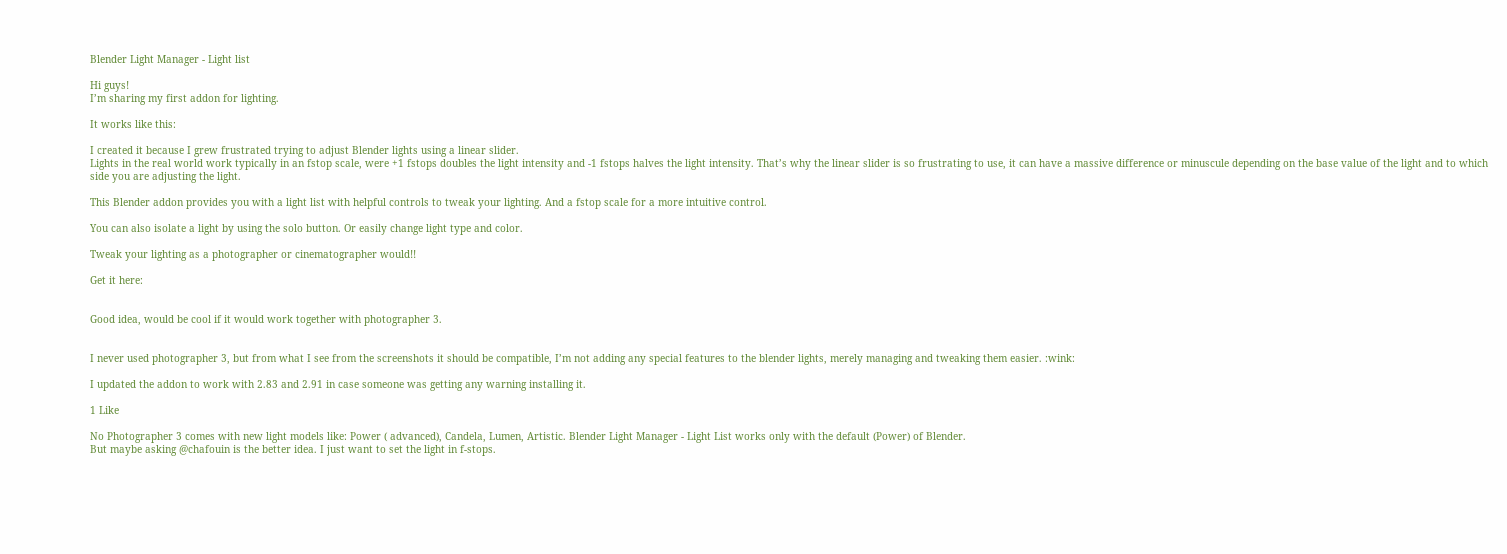Blender Light Manager - Light list

Hi guys!
I’m sharing my first addon for lighting.

It works like this:

I created it because I grew frustrated trying to adjust Blender lights using a linear slider.
Lights in the real world work typically in an fstop scale, were +1 fstops doubles the light intensity and -1 fstops halves the light intensity. That’s why the linear slider is so frustrating to use, it can have a massive difference or minuscule depending on the base value of the light and to which side you are adjusting the light.

This Blender addon provides you with a light list with helpful controls to tweak your lighting. And a fstop scale for a more intuitive control.

You can also isolate a light by using the solo button. Or easily change light type and color.

Tweak your lighting as a photographer or cinematographer would!!

Get it here:


Good idea, would be cool if it would work together with photographer 3.


I never used photographer 3, but from what I see from the screenshots it should be compatible, I’m not adding any special features to the blender lights, merely managing and tweaking them easier. :wink:

I updated the addon to work with 2.83 and 2.91 in case someone was getting any warning installing it.

1 Like

No Photographer 3 comes with new light models like: Power ( advanced), Candela, Lumen, Artistic. Blender Light Manager - Light List works only with the default (Power) of Blender.
But maybe asking @chafouin is the better idea. I just want to set the light in f-stops.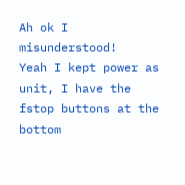Ah ok I misunderstood!
Yeah I kept power as unit, I have the fstop buttons at the bottom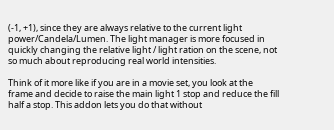(-1, +1), since they are always relative to the current light power/Candela/Lumen. The light manager is more focused in quickly changing the relative light / light ration on the scene, not so much about reproducing real world intensities.

Think of it more like if you are in a movie set, you look at the frame and decide to raise the main light 1 stop and reduce the fill half a stop. This addon lets you do that without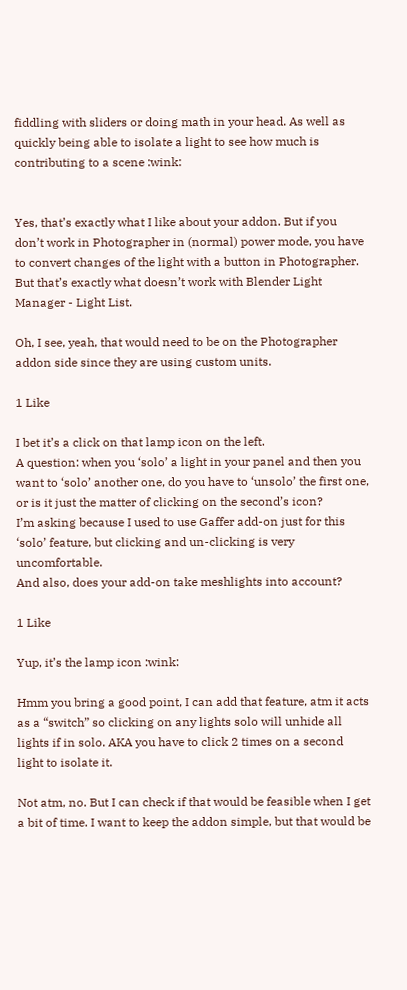fiddling with sliders or doing math in your head. As well as quickly being able to isolate a light to see how much is contributing to a scene :wink:


Yes, that’s exactly what I like about your addon. But if you don’t work in Photographer in (normal) power mode, you have to convert changes of the light with a button in Photographer. But that’s exactly what doesn’t work with Blender Light Manager - Light List.

Oh, I see, yeah, that would need to be on the Photographer addon side since they are using custom units.

1 Like

I bet it’s a click on that lamp icon on the left.
A question: when you ‘solo’ a light in your panel and then you want to ‘solo’ another one, do you have to ‘unsolo’ the first one, or is it just the matter of clicking on the second’s icon?
I’m asking because I used to use Gaffer add-on just for this ‘solo’ feature, but clicking and un-clicking is very uncomfortable.
And also, does your add-on take meshlights into account?

1 Like

Yup, it’s the lamp icon :wink:

Hmm you bring a good point, I can add that feature, atm it acts as a “switch” so clicking on any lights solo will unhide all lights if in solo. AKA you have to click 2 times on a second light to isolate it.

Not atm, no. But I can check if that would be feasible when I get a bit of time. I want to keep the addon simple, but that would be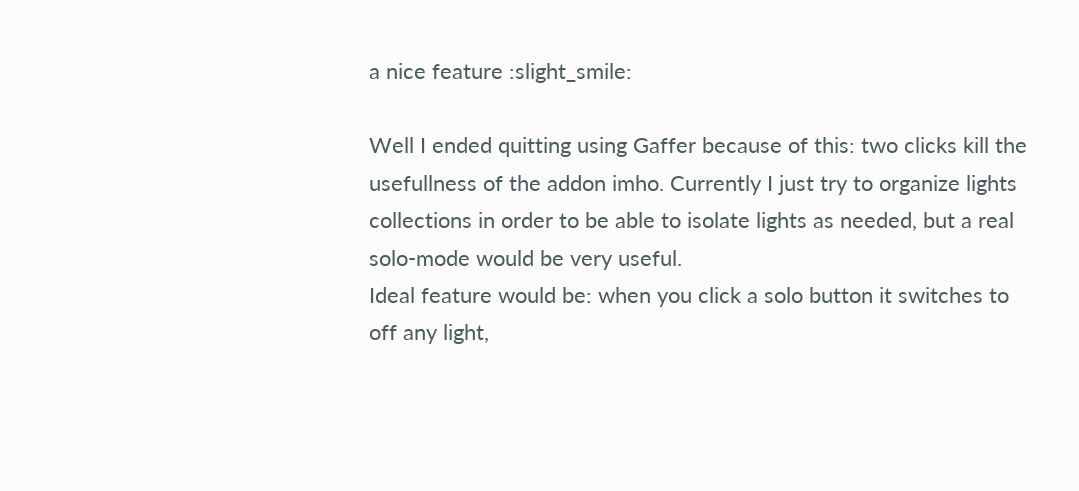a nice feature :slight_smile:

Well I ended quitting using Gaffer because of this: two clicks kill the usefullness of the addon imho. Currently I just try to organize lights collections in order to be able to isolate lights as needed, but a real solo-mode would be very useful.
Ideal feature would be: when you click a solo button it switches to off any light,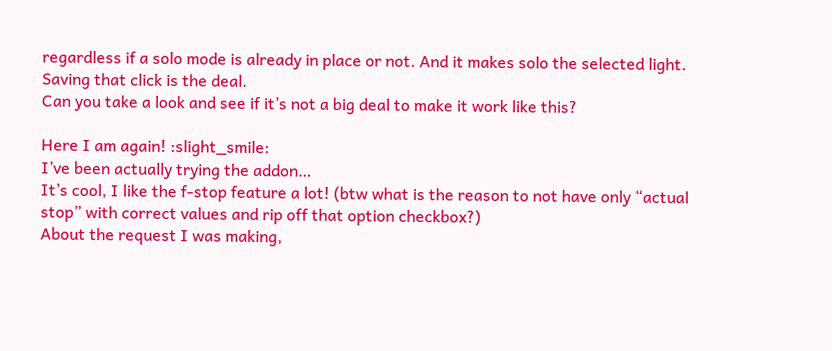regardless if a solo mode is already in place or not. And it makes solo the selected light. Saving that click is the deal.
Can you take a look and see if it’s not a big deal to make it work like this?

Here I am again! :slight_smile:
I’ve been actually trying the addon…
It’s cool, I like the f-stop feature a lot! (btw what is the reason to not have only “actual stop” with correct values and rip off that option checkbox?)
About the request I was making,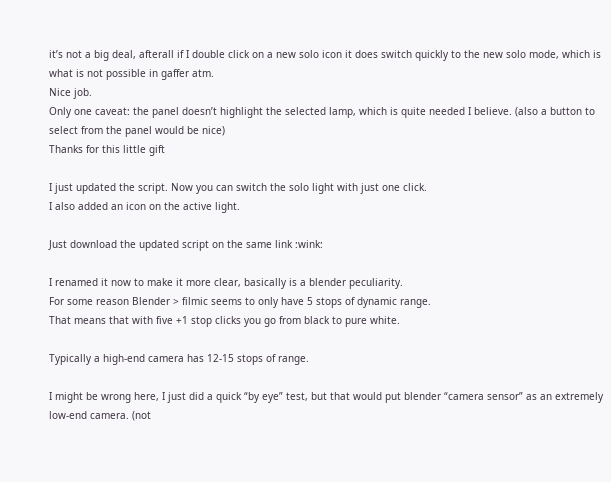it’s not a big deal, afterall if I double click on a new solo icon it does switch quickly to the new solo mode, which is what is not possible in gaffer atm.
Nice job.
Only one caveat: the panel doesn’t highlight the selected lamp, which is quite needed I believe. (also a button to select from the panel would be nice)
Thanks for this little gift

I just updated the script. Now you can switch the solo light with just one click.
I also added an icon on the active light.

Just download the updated script on the same link :wink:

I renamed it now to make it more clear, basically is a blender peculiarity.
For some reason Blender > filmic seems to only have 5 stops of dynamic range.
That means that with five +1 stop clicks you go from black to pure white.

Typically a high-end camera has 12-15 stops of range.

I might be wrong here, I just did a quick “by eye” test, but that would put blender “camera sensor” as an extremely low-end camera. (not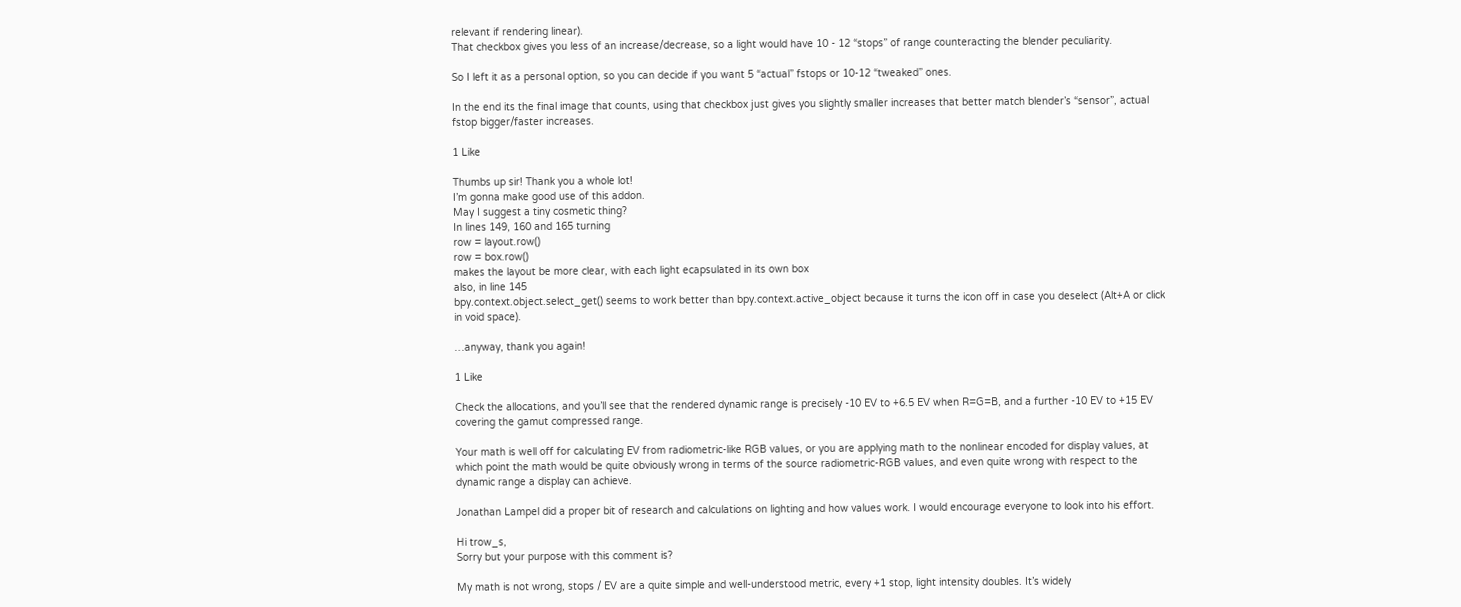relevant if rendering linear).
That checkbox gives you less of an increase/decrease, so a light would have 10 - 12 “stops” of range counteracting the blender peculiarity.

So I left it as a personal option, so you can decide if you want 5 “actual” fstops or 10-12 “tweaked” ones.

In the end its the final image that counts, using that checkbox just gives you slightly smaller increases that better match blender’s “sensor”, actual fstop bigger/faster increases.

1 Like

Thumbs up sir! Thank you a whole lot!
I’m gonna make good use of this addon.
May I suggest a tiny cosmetic thing?
In lines 149, 160 and 165 turning
row = layout.row()
row = box.row()
makes the layout be more clear, with each light ecapsulated in its own box
also, in line 145
bpy.context.object.select_get() seems to work better than bpy.context.active_object because it turns the icon off in case you deselect (Alt+A or click in void space).

…anyway, thank you again!

1 Like

Check the allocations, and you’ll see that the rendered dynamic range is precisely -10 EV to +6.5 EV when R=G=B, and a further -10 EV to +15 EV covering the gamut compressed range.

Your math is well off for calculating EV from radiometric-like RGB values, or you are applying math to the nonlinear encoded for display values, at which point the math would be quite obviously wrong in terms of the source radiometric-RGB values, and even quite wrong with respect to the dynamic range a display can achieve.

Jonathan Lampel did a proper bit of research and calculations on lighting and how values work. I would encourage everyone to look into his effort.

Hi trow_s,
Sorry but your purpose with this comment is?

My math is not wrong, stops / EV are a quite simple and well-understood metric, every +1 stop, light intensity doubles. It’s widely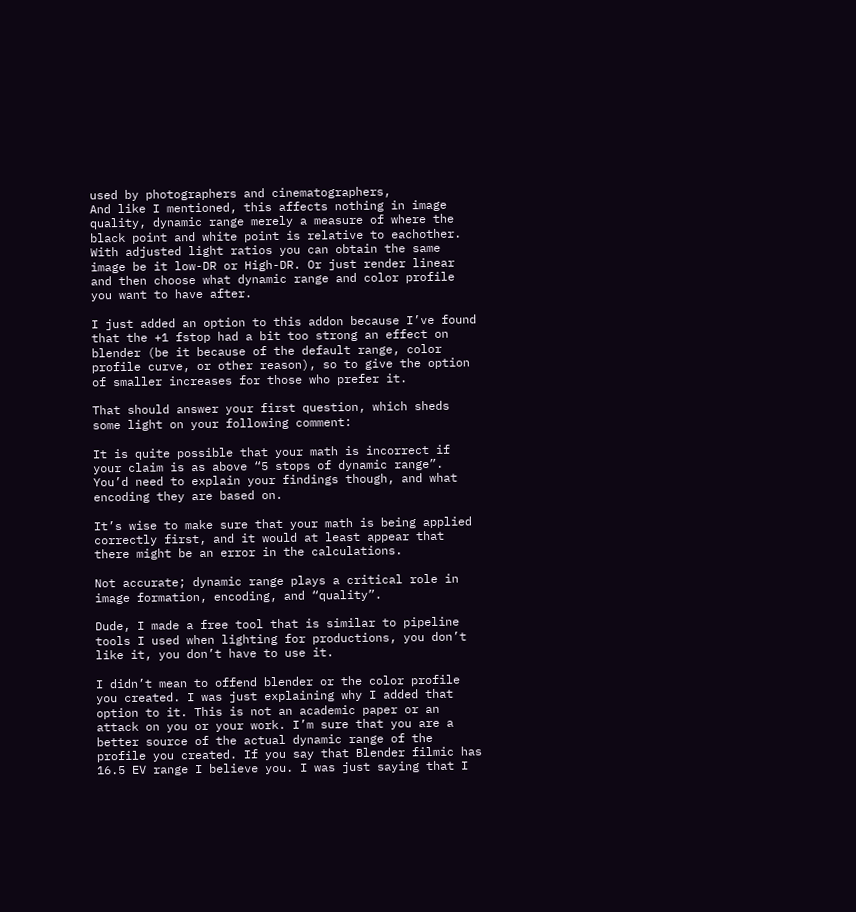used by photographers and cinematographers,
And like I mentioned, this affects nothing in image quality, dynamic range merely a measure of where the black point and white point is relative to eachother.
With adjusted light ratios you can obtain the same image be it low-DR or High-DR. Or just render linear and then choose what dynamic range and color profile you want to have after.

I just added an option to this addon because I’ve found that the +1 fstop had a bit too strong an effect on blender (be it because of the default range, color profile curve, or other reason), so to give the option of smaller increases for those who prefer it.

That should answer your first question, which sheds some light on your following comment:

It is quite possible that your math is incorrect if your claim is as above “5 stops of dynamic range”. You’d need to explain your findings though, and what encoding they are based on.

It’s wise to make sure that your math is being applied correctly first, and it would at least appear that there might be an error in the calculations.

Not accurate; dynamic range plays a critical role in image formation, encoding, and “quality”.

Dude, I made a free tool that is similar to pipeline tools I used when lighting for productions, you don’t like it, you don’t have to use it.

I didn’t mean to offend blender or the color profile you created. I was just explaining why I added that option to it. This is not an academic paper or an attack on you or your work. I’m sure that you are a better source of the actual dynamic range of the profile you created. If you say that Blender filmic has 16.5 EV range I believe you. I was just saying that I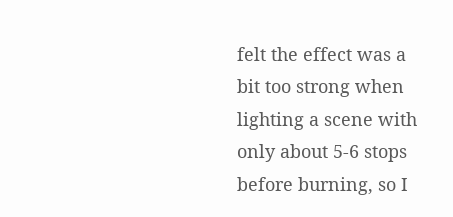felt the effect was a bit too strong when lighting a scene with only about 5-6 stops before burning, so I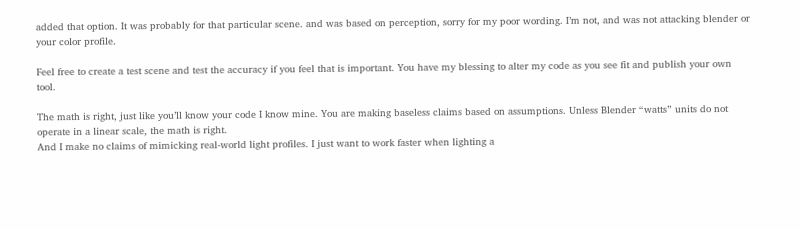added that option. It was probably for that particular scene. and was based on perception, sorry for my poor wording. I’m not, and was not attacking blender or your color profile.

Feel free to create a test scene and test the accuracy if you feel that is important. You have my blessing to alter my code as you see fit and publish your own tool.

The math is right, just like you’ll know your code I know mine. You are making baseless claims based on assumptions. Unless Blender “watts” units do not operate in a linear scale, the math is right.
And I make no claims of mimicking real-world light profiles. I just want to work faster when lighting a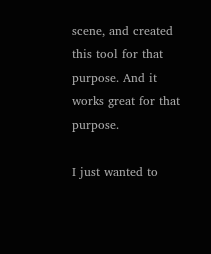scene, and created this tool for that purpose. And it works great for that purpose.

I just wanted to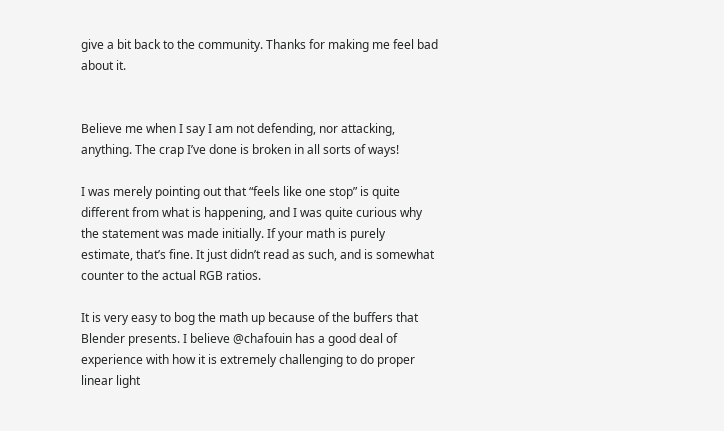give a bit back to the community. Thanks for making me feel bad about it.


Believe me when I say I am not defending, nor attacking, anything. The crap I’ve done is broken in all sorts of ways!

I was merely pointing out that “feels like one stop” is quite different from what is happening, and I was quite curious why the statement was made initially. If your math is purely estimate, that’s fine. It just didn’t read as such, and is somewhat counter to the actual RGB ratios.

It is very easy to bog the math up because of the buffers that Blender presents. I believe @chafouin has a good deal of experience with how it is extremely challenging to do proper linear light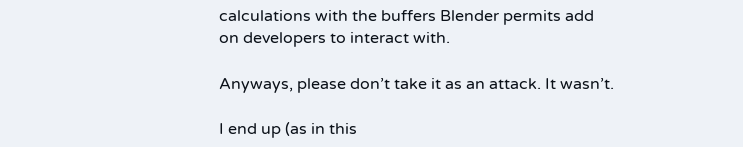calculations with the buffers Blender permits add on developers to interact with.

Anyways, please don’t take it as an attack. It wasn’t.

I end up (as in this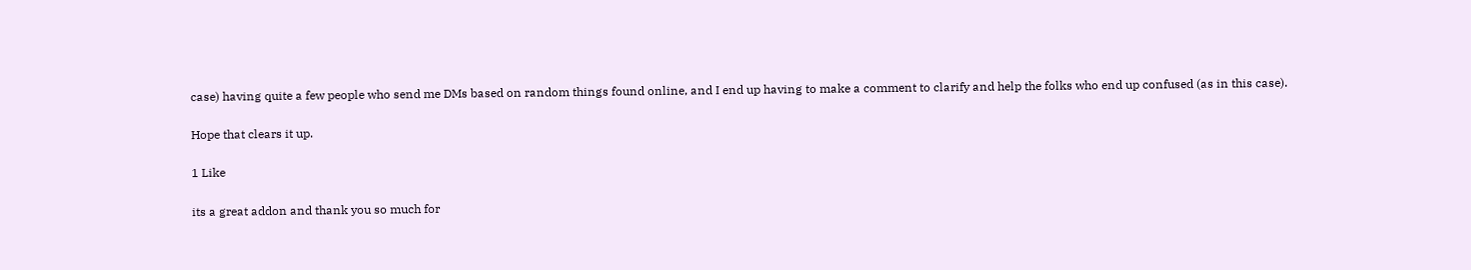case) having quite a few people who send me DMs based on random things found online, and I end up having to make a comment to clarify and help the folks who end up confused (as in this case).

Hope that clears it up.

1 Like

its a great addon and thank you so much for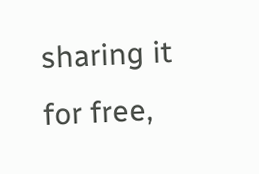sharing it for free,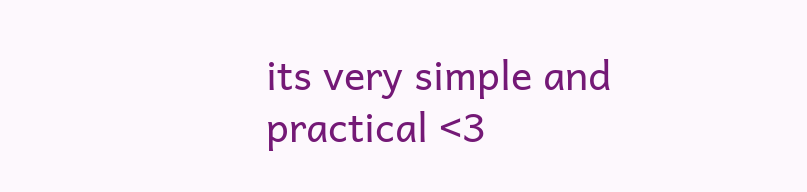its very simple and practical <3